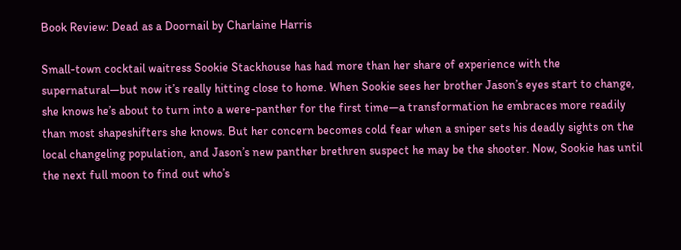Book Review: Dead as a Doornail by Charlaine Harris

Small-town cocktail waitress Sookie Stackhouse has had more than her share of experience with the supernatural—but now it’s really hitting close to home. When Sookie sees her brother Jason’s eyes start to change, she knows he’s about to turn into a were-panther for the first time—a transformation he embraces more readily than most shapeshifters she knows. But her concern becomes cold fear when a sniper sets his deadly sights on the local changeling population, and Jason’s new panther brethren suspect he may be the shooter. Now, Sookie has until the next full moon to find out who’s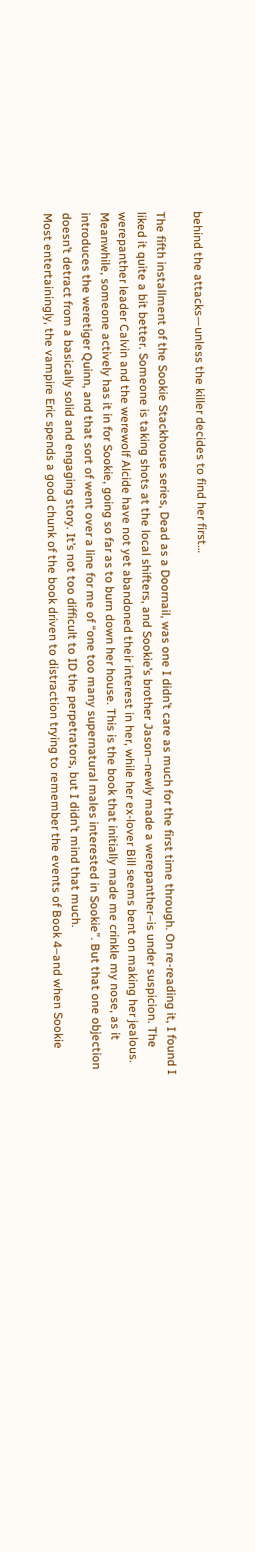behind the attacks—unless the killer decides to find her first…

The fifth installment of the Sookie Stackhouse series, Dead as a Doornail, was one I didn’t care as much for the first time through. On re-reading it, I found I liked it quite a bit better. Someone is taking shots at the local shifters, and Sookie’s brother Jason–newly made a werepanther–is under suspicion. The werepanther leader Calvin and the werewolf Alcide have not yet abandoned their interest in her, while her ex-lover Bill seems bent on making her jealous. Meanwhile, someone actively has it in for Sookie, going so far as to burn down her house. This is the book that initially made me crinkle my nose, as it introduces the weretiger Quinn, and that sort of went over a line for me of “one too many supernatural males interested in Sookie”. But that one objection doesn’t detract from a basically solid and engaging story. It’s not too difficult to ID the perpetrators, but I didn’t mind that much.
Most entertainingly, the vampire Eric spends a good chunk of the book driven to distraction trying to remember the events of Book 4–and when Sookie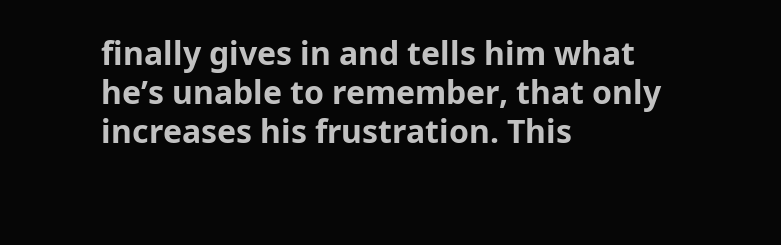finally gives in and tells him what he’s unable to remember, that only increases his frustration. This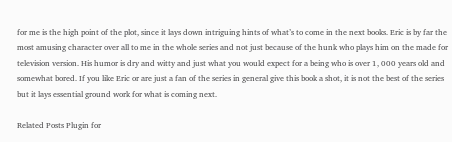for me is the high point of the plot, since it lays down intriguing hints of what’s to come in the next books. Eric is by far the most amusing character over all to me in the whole series and not just because of the hunk who plays him on the made for television version. His humor is dry and witty and just what you would expect for a being who is over 1, 000 years old and somewhat bored. If you like Eric or are just a fan of the series in general give this book a shot, it is not the best of the series but it lays essential ground work for what is coming next.

Related Posts Plugin for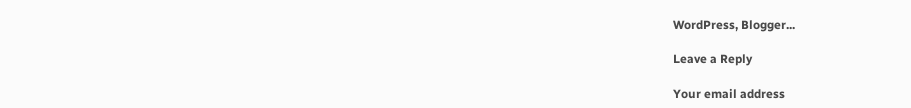WordPress, Blogger...

Leave a Reply

Your email address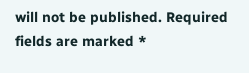will not be published. Required fields are marked *